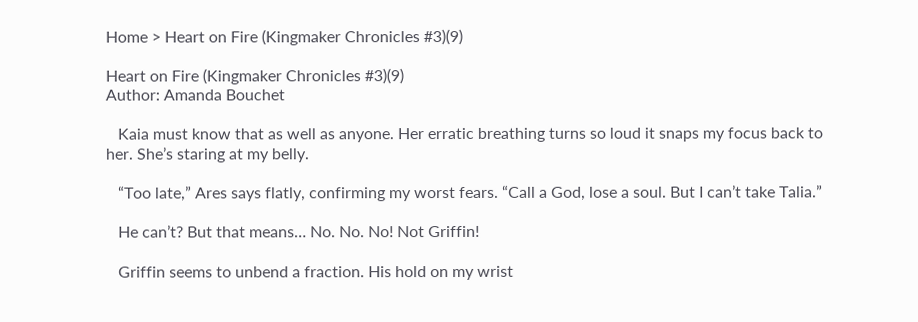Home > Heart on Fire (Kingmaker Chronicles #3)(9)

Heart on Fire (Kingmaker Chronicles #3)(9)
Author: Amanda Bouchet

   Kaia must know that as well as anyone. Her erratic breathing turns so loud it snaps my focus back to her. She’s staring at my belly.

   “Too late,” Ares says flatly, confirming my worst fears. “Call a God, lose a soul. But I can’t take Talia.”

   He can’t? But that means… No. No. No! Not Griffin!

   Griffin seems to unbend a fraction. His hold on my wrist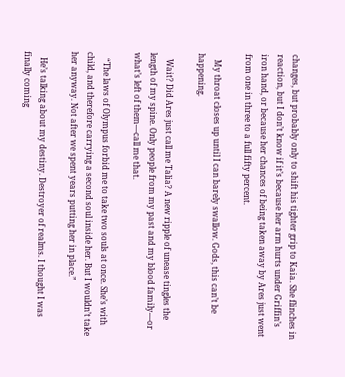changes, but probably only to shift his tighter grip to Kaia. She flinches in reaction, but I don’t know if it’s because her arm hurts under Griffin’s iron hand, or because her chances of being taken away by Ares just went from one in three to a full fifty percent.

   My throat closes up until I can barely swallow. Gods, this can’t be happening.

   Wait? Did Ares just call me Talia? A new ripple of unease tingles the length of my spine. Only people from my past and my blood family—or what’s left of them—call me that.

   “The laws of Olympus forbid me to take two souls at once. She’s with child, and therefore carrying a second soul inside her. But I wouldn’t take her anyway. Not after we spent years putting her in place.”

   He’s talking about my destiny. Destroyer of realms. I thought I was finally coming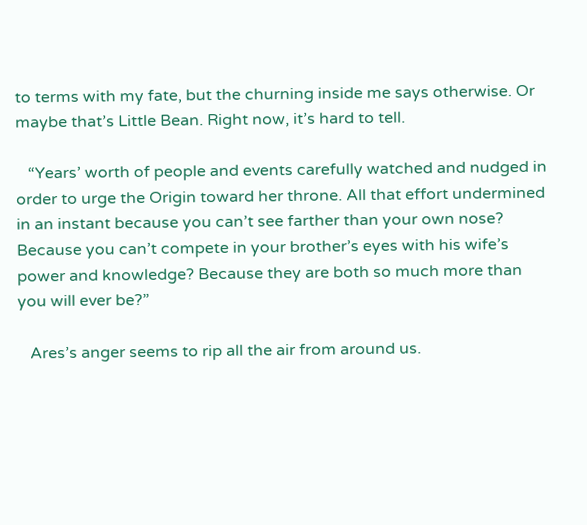to terms with my fate, but the churning inside me says otherwise. Or maybe that’s Little Bean. Right now, it’s hard to tell.

   “Years’ worth of people and events carefully watched and nudged in order to urge the Origin toward her throne. All that effort undermined in an instant because you can’t see farther than your own nose? Because you can’t compete in your brother’s eyes with his wife’s power and knowledge? Because they are both so much more than you will ever be?”

   Ares’s anger seems to rip all the air from around us.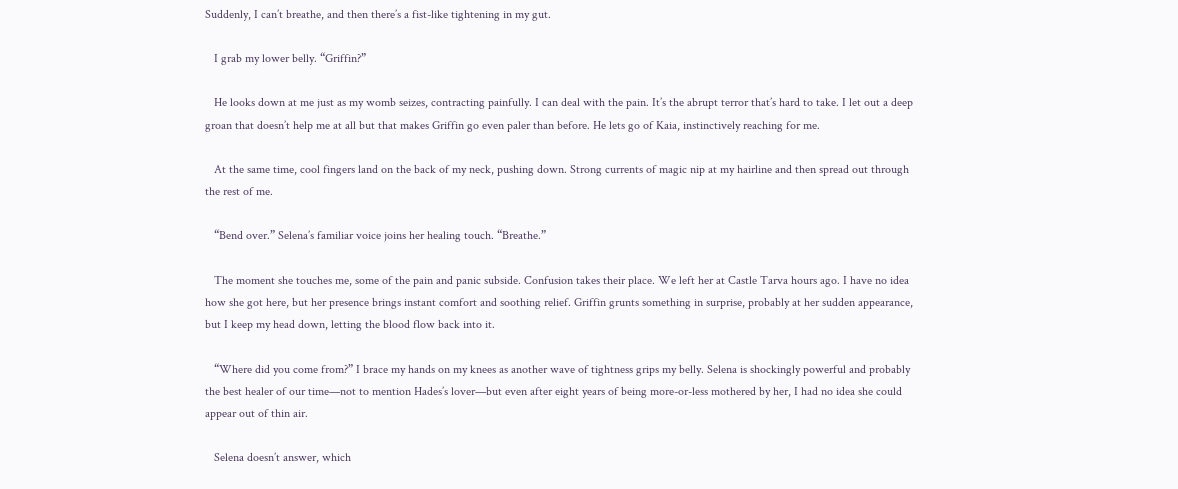Suddenly, I can’t breathe, and then there’s a fist-like tightening in my gut.

   I grab my lower belly. “Griffin?”

   He looks down at me just as my womb seizes, contracting painfully. I can deal with the pain. It’s the abrupt terror that’s hard to take. I let out a deep groan that doesn’t help me at all but that makes Griffin go even paler than before. He lets go of Kaia, instinctively reaching for me.

   At the same time, cool fingers land on the back of my neck, pushing down. Strong currents of magic nip at my hairline and then spread out through the rest of me.

   “Bend over.” Selena’s familiar voice joins her healing touch. “Breathe.”

   The moment she touches me, some of the pain and panic subside. Confusion takes their place. We left her at Castle Tarva hours ago. I have no idea how she got here, but her presence brings instant comfort and soothing relief. Griffin grunts something in surprise, probably at her sudden appearance, but I keep my head down, letting the blood flow back into it.

   “Where did you come from?” I brace my hands on my knees as another wave of tightness grips my belly. Selena is shockingly powerful and probably the best healer of our time—not to mention Hades’s lover—but even after eight years of being more-or-less mothered by her, I had no idea she could appear out of thin air.

   Selena doesn’t answer, which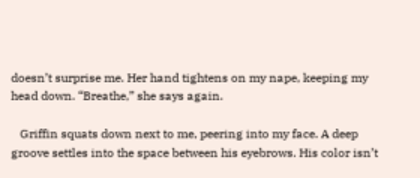doesn’t surprise me. Her hand tightens on my nape, keeping my head down. “Breathe,” she says again.

   Griffin squats down next to me, peering into my face. A deep groove settles into the space between his eyebrows. His color isn’t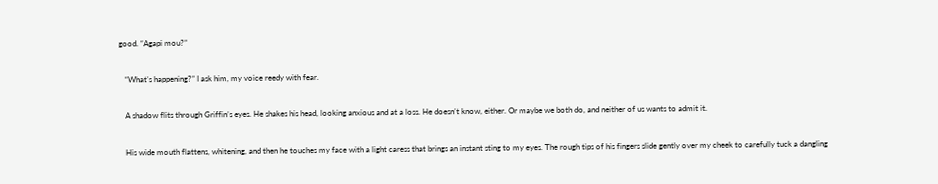good. “Agapi mou?”

   “What’s happening?” I ask him, my voice reedy with fear.

   A shadow flits through Griffin’s eyes. He shakes his head, looking anxious and at a loss. He doesn’t know, either. Or maybe we both do, and neither of us wants to admit it.

   His wide mouth flattens, whitening, and then he touches my face with a light caress that brings an instant sting to my eyes. The rough tips of his fingers slide gently over my cheek to carefully tuck a dangling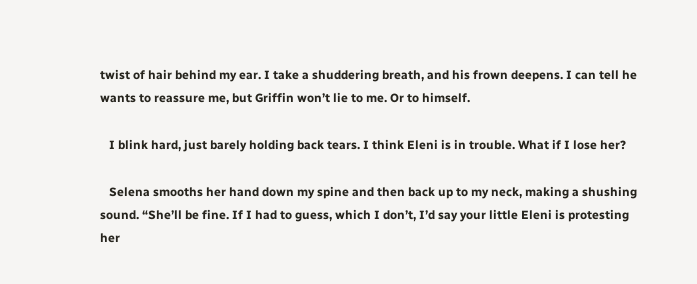twist of hair behind my ear. I take a shuddering breath, and his frown deepens. I can tell he wants to reassure me, but Griffin won’t lie to me. Or to himself.

   I blink hard, just barely holding back tears. I think Eleni is in trouble. What if I lose her?

   Selena smooths her hand down my spine and then back up to my neck, making a shushing sound. “She’ll be fine. If I had to guess, which I don’t, I’d say your little Eleni is protesting her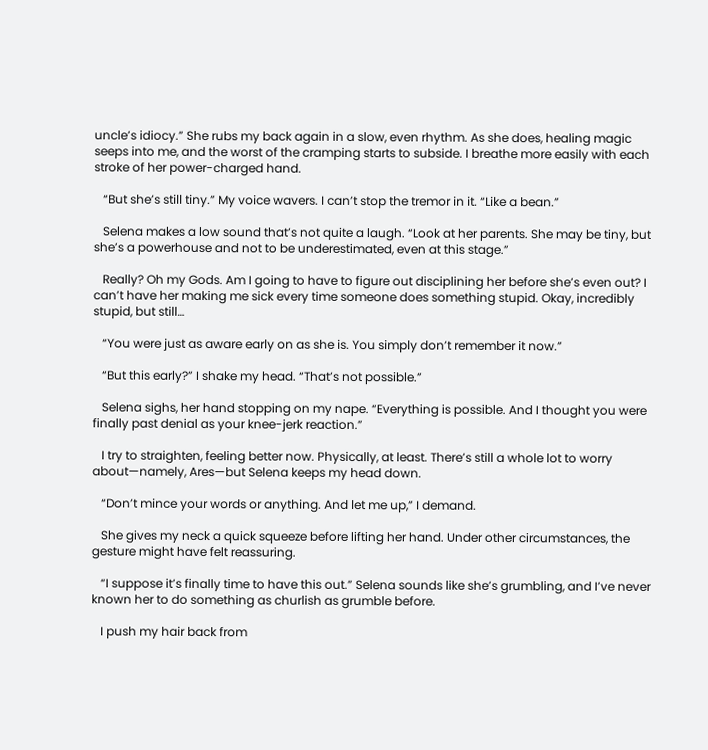uncle’s idiocy.” She rubs my back again in a slow, even rhythm. As she does, healing magic seeps into me, and the worst of the cramping starts to subside. I breathe more easily with each stroke of her power-charged hand.

   “But she’s still tiny.” My voice wavers. I can’t stop the tremor in it. “Like a bean.”

   Selena makes a low sound that’s not quite a laugh. “Look at her parents. She may be tiny, but she’s a powerhouse and not to be underestimated, even at this stage.”

   Really? Oh my Gods. Am I going to have to figure out disciplining her before she’s even out? I can’t have her making me sick every time someone does something stupid. Okay, incredibly stupid, but still…

   “You were just as aware early on as she is. You simply don’t remember it now.”

   “But this early?” I shake my head. “That’s not possible.”

   Selena sighs, her hand stopping on my nape. “Everything is possible. And I thought you were finally past denial as your knee-jerk reaction.”

   I try to straighten, feeling better now. Physically, at least. There’s still a whole lot to worry about—namely, Ares—but Selena keeps my head down.

   “Don’t mince your words or anything. And let me up,” I demand.

   She gives my neck a quick squeeze before lifting her hand. Under other circumstances, the gesture might have felt reassuring.

   “I suppose it’s finally time to have this out.” Selena sounds like she’s grumbling, and I’ve never known her to do something as churlish as grumble before.

   I push my hair back from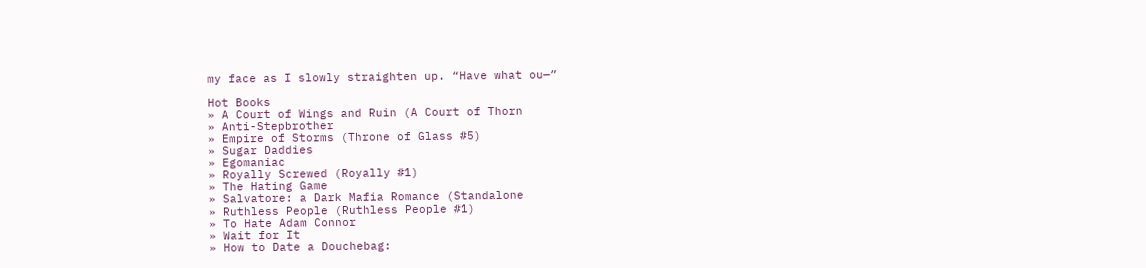my face as I slowly straighten up. “Have what ou—”

Hot Books
» A Court of Wings and Ruin (A Court of Thorn
» Anti-Stepbrother
» Empire of Storms (Throne of Glass #5)
» Sugar Daddies
» Egomaniac
» Royally Screwed (Royally #1)
» The Hating Game
» Salvatore: a Dark Mafia Romance (Standalone
» Ruthless People (Ruthless People #1)
» To Hate Adam Connor
» Wait for It
» How to Date a Douchebag: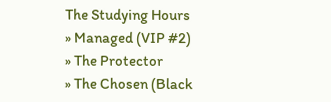The Studying Hours
» Managed (VIP #2)
» The Protector
» The Chosen (Black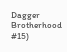Dagger Brotherhood #15)